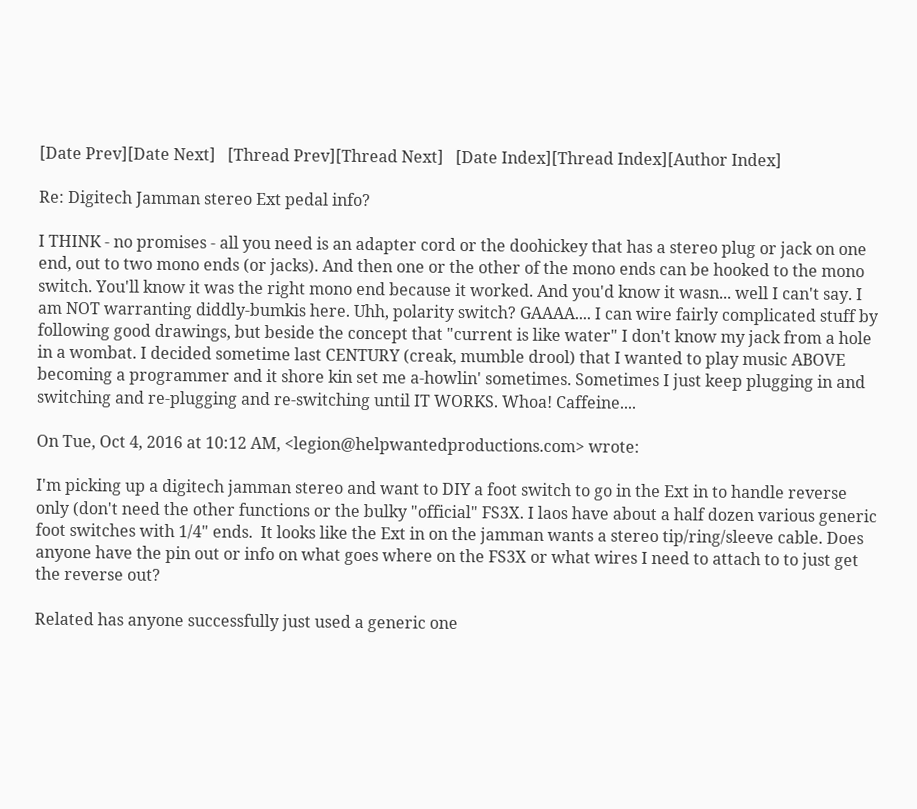[Date Prev][Date Next]   [Thread Prev][Thread Next]   [Date Index][Thread Index][Author Index]

Re: Digitech Jamman stereo Ext pedal info?

I THINK - no promises - all you need is an adapter cord or the doohickey that has a stereo plug or jack on one end, out to two mono ends (or jacks). And then one or the other of the mono ends can be hooked to the mono switch. You'll know it was the right mono end because it worked. And you'd know it wasn... well I can't say. I am NOT warranting diddly-bumkis here. Uhh, polarity switch? GAAAA.... I can wire fairly complicated stuff by following good drawings, but beside the concept that "current is like water" I don't know my jack from a hole in a wombat. I decided sometime last CENTURY (creak, mumble drool) that I wanted to play music ABOVE becoming a programmer and it shore kin set me a-howlin' sometimes. Sometimes I just keep plugging in and switching and re-plugging and re-switching until IT WORKS. Whoa! Caffeine....

On Tue, Oct 4, 2016 at 10:12 AM, <legion@helpwantedproductions.com> wrote:

I'm picking up a digitech jamman stereo and want to DIY a foot switch to go in the Ext in to handle reverse only (don't need the other functions or the bulky "official" FS3X. I laos have about a half dozen various generic foot switches with 1/4" ends.  It looks like the Ext in on the jamman wants a stereo tip/ring/sleeve cable. Does anyone have the pin out or info on what goes where on the FS3X or what wires I need to attach to to just get the reverse out?

Related has anyone successfully just used a generic one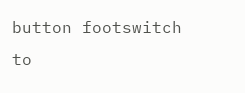button footswitch to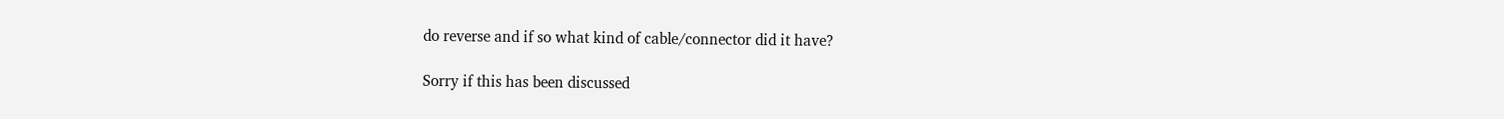do reverse and if so what kind of cable/connector did it have?

Sorry if this has been discussed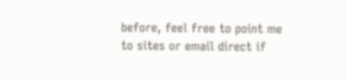before, feel free to point me to sites or email direct if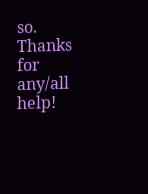so. Thanks for any/all help!